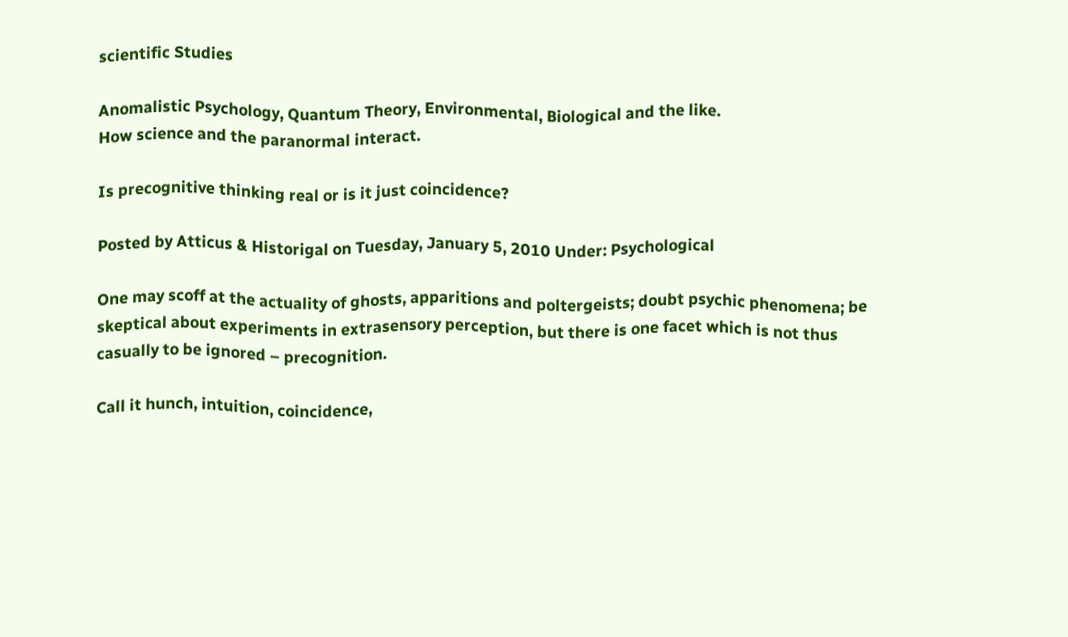scientific Studies

Anomalistic Psychology, Quantum Theory, Environmental, Biological and the like.
How science and the paranormal interact.

Is precognitive thinking real or is it just coincidence?

Posted by Atticus & Historigal on Tuesday, January 5, 2010 Under: Psychological

One may scoff at the actuality of ghosts, apparitions and poltergeists; doubt psychic phenomena; be skeptical about experiments in extrasensory perception, but there is one facet which is not thus casually to be ignored – precognition.

Call it hunch, intuition, coincidence,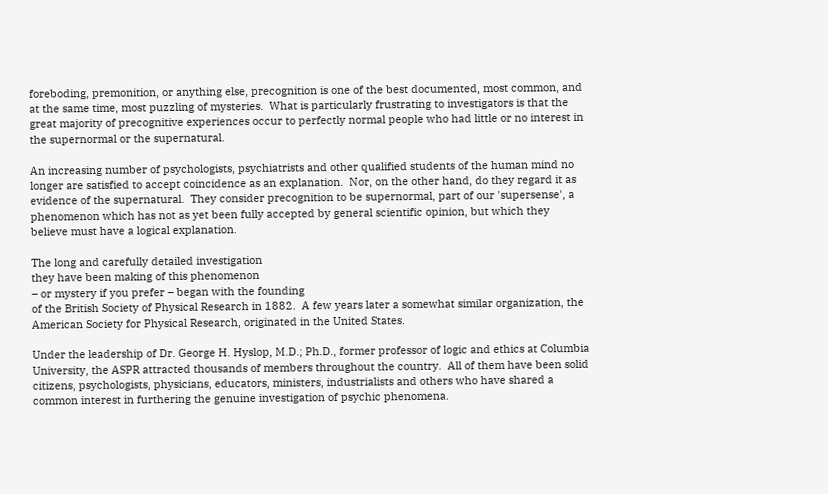foreboding, premonition, or anything else, precognition is one of the best documented, most common, and at the same time, most puzzling of mysteries.  What is particularly frustrating to investigators is that the great majority of precognitive experiences occur to perfectly normal people who had little or no interest in the supernormal or the supernatural.

An increasing number of psychologists, psychiatrists and other qualified students of the human mind no longer are satisfied to accept coincidence as an explanation.  Nor, on the other hand, do they regard it as evidence of the supernatural.  They consider precognition to be supernormal, part of our 'supersense', a phenomenon which has not as yet been fully accepted by general scientific opinion, but which they believe must have a logical explanation.

The long and carefully detailed investigation
they have been making of this phenomenon
– or mystery if you prefer – began with the founding
of the British Society of Physical Research in 1882.  A few years later a somewhat similar organization, the American Society for Physical Research, originated in the United States.

Under the leadership of Dr. George H. Hyslop, M.D.; Ph.D., former professor of logic and ethics at Columbia University, the ASPR attracted thousands of members throughout the country.  All of them have been solid citizens, psychologists, physicians, educators, ministers, industrialists and others who have shared a common interest in furthering the genuine investigation of psychic phenomena.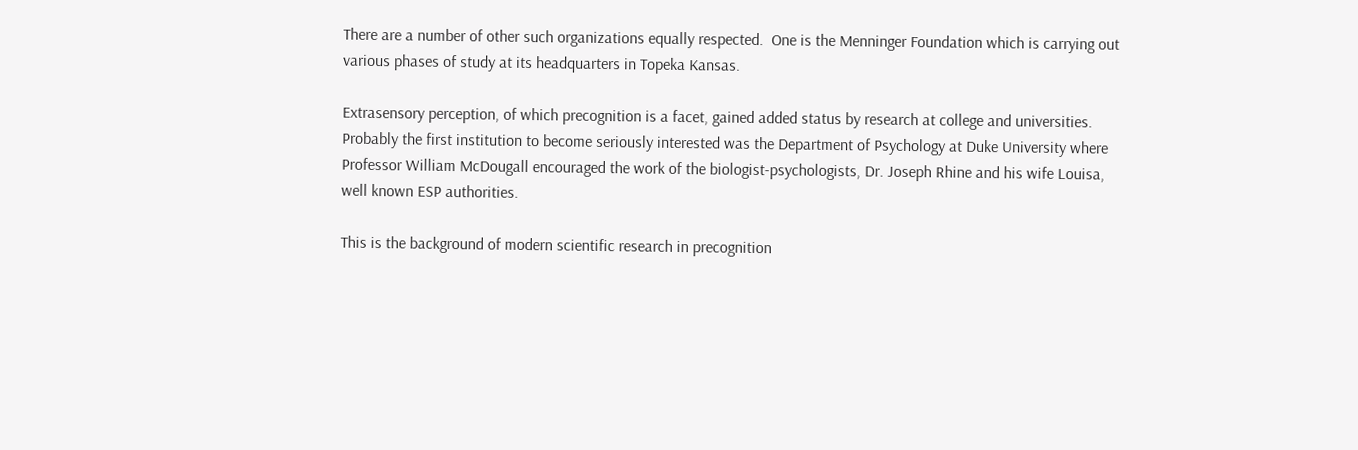There are a number of other such organizations equally respected.  One is the Menninger Foundation which is carrying out various phases of study at its headquarters in Topeka Kansas.

Extrasensory perception, of which precognition is a facet, gained added status by research at college and universities.  Probably the first institution to become seriously interested was the Department of Psychology at Duke University where Professor William McDougall encouraged the work of the biologist-psychologists, Dr. Joseph Rhine and his wife Louisa, well known ESP authorities.

This is the background of modern scientific research in precognition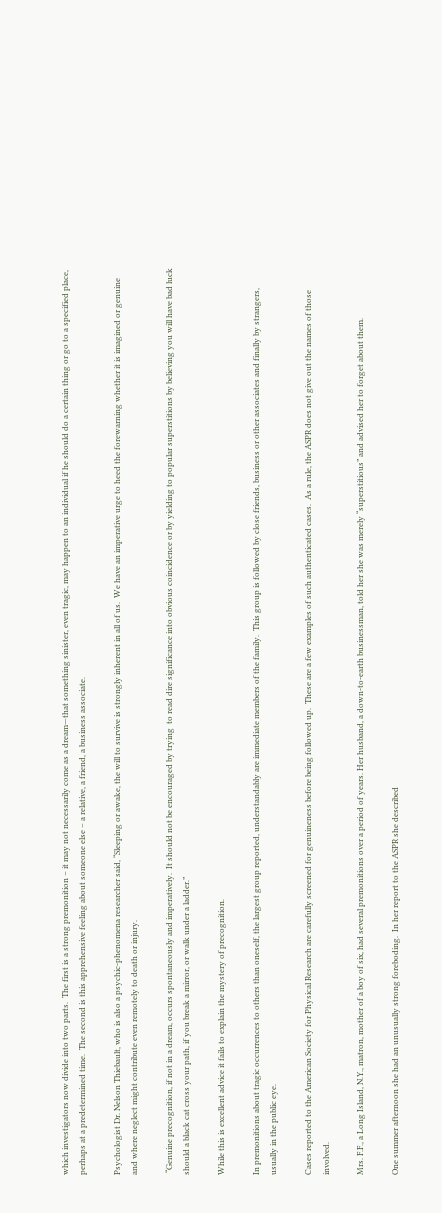which investigators now divide into two parts.  The first is a strong premonition – it may not necessarily come as a dream—that something sinister, even tragic, may happen to an individual if he should do a certain thing or go to a specified place, perhaps at a predetermined time.  The second is this apprehensive feeling about someone else – a relative, a friend, a business associate.

Psychologist Dr. Nelson Thiebault, who is also a psychic-phenomena researcher said, “Sleeping or awake, the will to survive is strongly inherent in all of us.  We have an imperative urge to heed the forewarning whether it is imagined or genuine and where neglect might contribute even remotely to death or injury.

 “Genuine precognition, if not in a dream, occurs spontaneously and imperatively.  It should not be encouraged by trying  to read dire significance into obvious coincidence or by yielding to popular superstitions by believing you will have bad luck should a black cat cross your path, if you break a mirror, or walk under a ladder.”

While this is excellent advice it fails to explain the mystery of precognition.

In premonitions about tragic occurrences to others than oneself, the largest group reported, understandably are immediate members of the family.  This group is followed by close friends, business or other associates and finally by strangers, usually in the public eye.

Cases reported to the American Society for Physical Research are carefully screened for genuineness before being followed up.  These are a few examples of such authenticated cases.  As a rule, the ASPR does not give out the names of those involved.

Mrs. F.F., a Long Island, N.Y., matron, mother of a boy of six, had several premonitions over a period of years. Her husband, a down-to-earth businessman, told her she was merely “superstitious” and advised her to forget about them.

One summer afternoon she had an unusually strong foreboding.  In her report to the ASPR she described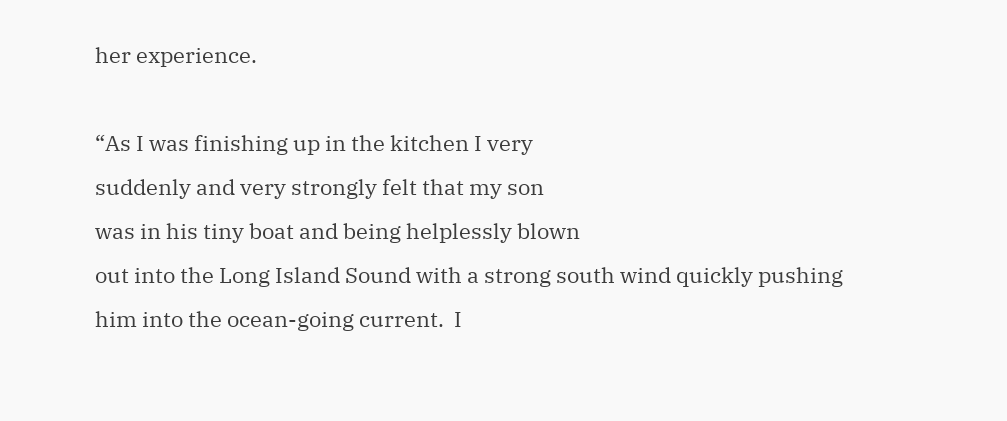her experience.

“As I was finishing up in the kitchen I very
suddenly and very strongly felt that my son
was in his tiny boat and being helplessly blown
out into the Long Island Sound with a strong south wind quickly pushing him into the ocean-going current.  I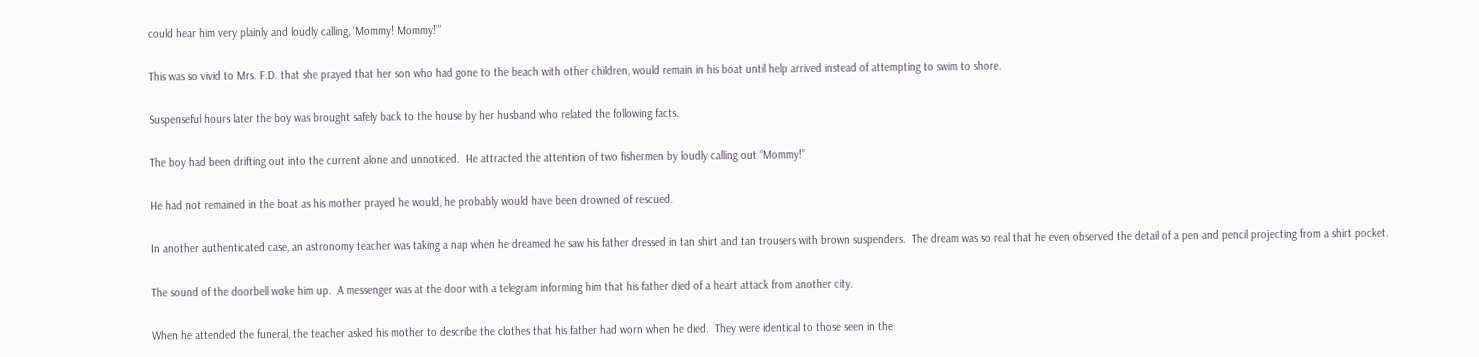could hear him very plainly and loudly calling, ‘Mommy! Mommy!’”

This was so vivid to Mrs. F.D. that she prayed that her son who had gone to the beach with other children, would remain in his boat until help arrived instead of attempting to swim to shore.

Suspenseful hours later the boy was brought safely back to the house by her husband who related the following facts.

The boy had been drifting out into the current alone and unnoticed.  He attracted the attention of two fishermen by loudly calling out “Mommy!”

He had not remained in the boat as his mother prayed he would, he probably would have been drowned of rescued.

In another authenticated case, an astronomy teacher was taking a nap when he dreamed he saw his father dressed in tan shirt and tan trousers with brown suspenders.  The dream was so real that he even observed the detail of a pen and pencil projecting from a shirt pocket.

The sound of the doorbell woke him up.  A messenger was at the door with a telegram informing him that his father died of a heart attack from another city.

When he attended the funeral, the teacher asked his mother to describe the clothes that his father had worn when he died.  They were identical to those seen in the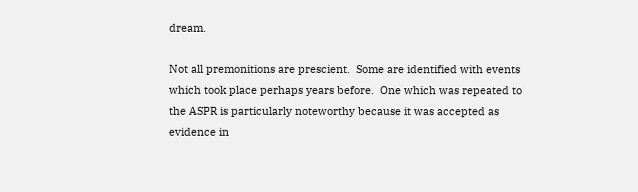dream.

Not all premonitions are prescient.  Some are identified with events which took place perhaps years before.  One which was repeated to the ASPR is particularly noteworthy because it was accepted as evidence in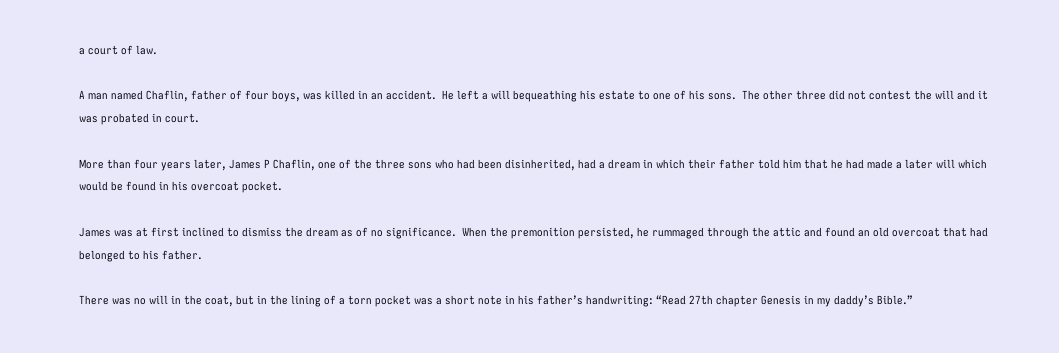a court of law.

A man named Chaflin, father of four boys, was killed in an accident.  He left a will bequeathing his estate to one of his sons.  The other three did not contest the will and it was probated in court.

More than four years later, James P Chaflin, one of the three sons who had been disinherited, had a dream in which their father told him that he had made a later will which would be found in his overcoat pocket.

James was at first inclined to dismiss the dream as of no significance.  When the premonition persisted, he rummaged through the attic and found an old overcoat that had belonged to his father.

There was no will in the coat, but in the lining of a torn pocket was a short note in his father’s handwriting: “Read 27th chapter Genesis in my daddy’s Bible.”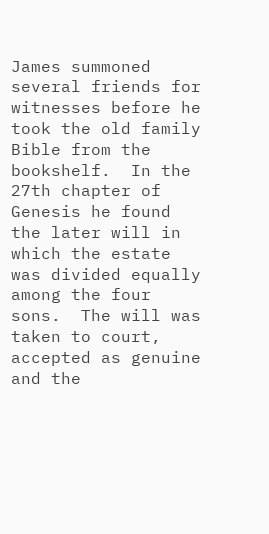James summoned several friends for witnesses before he took the old family Bible from the bookshelf.  In the 27th chapter of Genesis he found the later will in which the estate was divided equally among the four sons.  The will was taken to court, accepted as genuine and the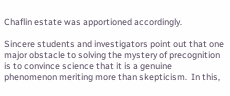Chaflin estate was apportioned accordingly.

Sincere students and investigators point out that one major obstacle to solving the mystery of precognition is to convince science that it is a genuine phenomenon meriting more than skepticism.  In this,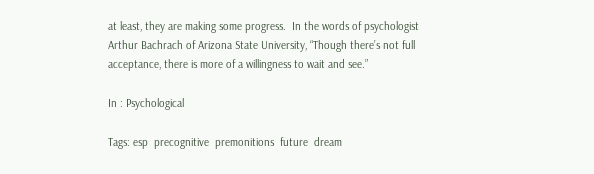at least, they are making some progress.  In the words of psychologist Arthur Bachrach of Arizona State University, “Though there’s not full acceptance, there is more of a willingness to wait and see.”

In : Psychological

Tags: esp  precognitive  premonitions  future  dream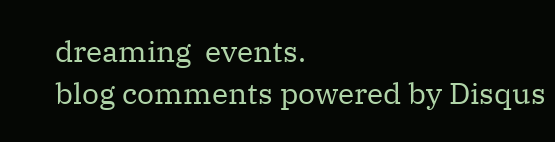dreaming  events.
blog comments powered by Disqus